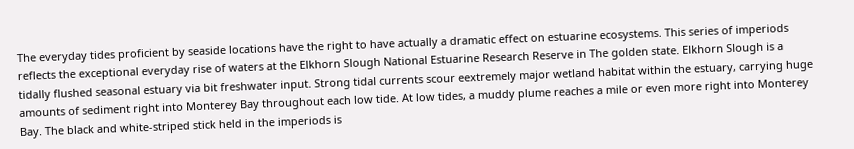The everyday tides proficient by seaside locations have the right to have actually a dramatic effect on estuarine ecosystems. This series of imperiods reflects the exceptional everyday rise of waters at the Elkhorn Slough National Estuarine Research Reserve in The golden state. Elkhorn Slough is a tidally flushed seasonal estuary via bit freshwater input. Strong tidal currents scour eextremely major wetland habitat within the estuary, carrying huge amounts of sediment right into Monterey Bay throughout each low tide. At low tides, a muddy plume reaches a mile or even more right into Monterey Bay. The black and white-striped stick held in the imperiods is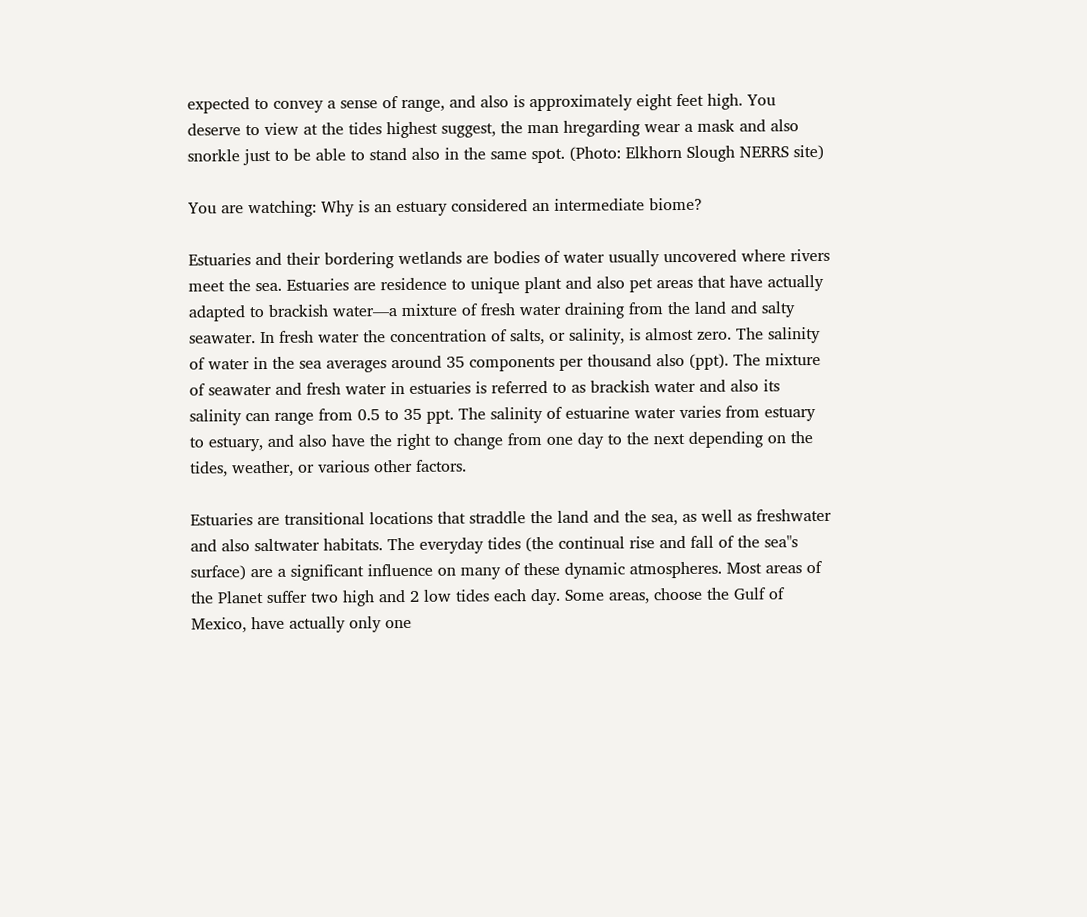expected to convey a sense of range, and also is approximately eight feet high. You deserve to view at the tides highest suggest, the man hregarding wear a mask and also snorkle just to be able to stand also in the same spot. (Photo: Elkhorn Slough NERRS site)

You are watching: Why is an estuary considered an intermediate biome?

Estuaries and their bordering wetlands are bodies of water usually uncovered where rivers meet the sea. Estuaries are residence to unique plant and also pet areas that have actually adapted to brackish water—a mixture of fresh water draining from the land and salty seawater. In fresh water the concentration of salts, or salinity, is almost zero. The salinity of water in the sea averages around 35 components per thousand also (ppt). The mixture of seawater and fresh water in estuaries is referred to as brackish water and also its salinity can range from 0.5 to 35 ppt. The salinity of estuarine water varies from estuary to estuary, and also have the right to change from one day to the next depending on the tides, weather, or various other factors.

Estuaries are transitional locations that straddle the land and the sea, as well as freshwater and also saltwater habitats. The everyday tides (the continual rise and fall of the sea"s surface) are a significant influence on many of these dynamic atmospheres. Most areas of the Planet suffer two high and 2 low tides each day. Some areas, choose the Gulf of Mexico, have actually only one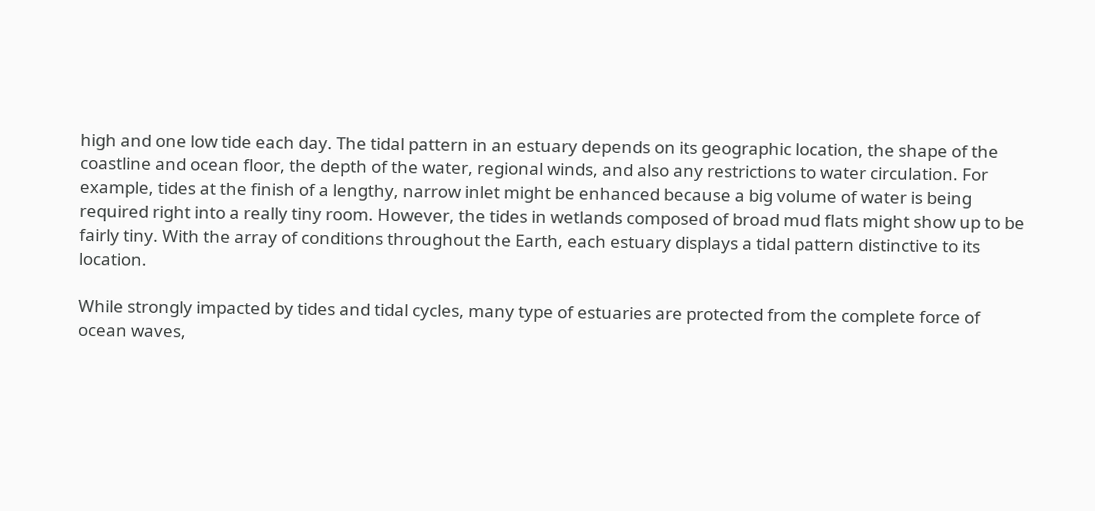high and one low tide each day. The tidal pattern in an estuary depends on its geographic location, the shape of the coastline and ocean floor, the depth of the water, regional winds, and also any restrictions to water circulation. For example, tides at the finish of a lengthy, narrow inlet might be enhanced because a big volume of water is being required right into a really tiny room. However, the tides in wetlands composed of broad mud flats might show up to be fairly tiny. With the array of conditions throughout the Earth, each estuary displays a tidal pattern distinctive to its location.

While strongly impacted by tides and tidal cycles, many type of estuaries are protected from the complete force of ocean waves,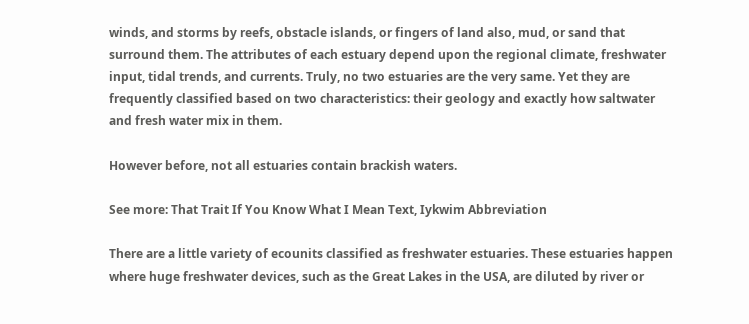winds, and storms by reefs, obstacle islands, or fingers of land also, mud, or sand that surround them. The attributes of each estuary depend upon the regional climate, freshwater input, tidal trends, and currents. Truly, no two estuaries are the very same. Yet they are frequently classified based on two characteristics: their geology and exactly how saltwater and fresh water mix in them.

However before, not all estuaries contain brackish waters.

See more: That Trait If You Know What I Mean Text, Iykwim Abbreviation

There are a little variety of ecounits classified as freshwater estuaries. These estuaries happen where huge freshwater devices, such as the Great Lakes in the USA, are diluted by river or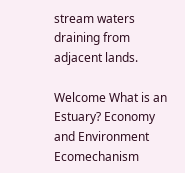stream waters draining from adjacent lands.

Welcome What is an Estuary? Economy and Environment Ecomechanism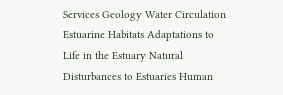Services Geology Water Circulation Estuarine Habitats Adaptations to Life in the Estuary Natural Disturbances to Estuaries Human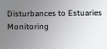Disturbances to Estuaries Monitoring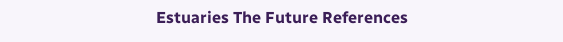Estuaries The Future References